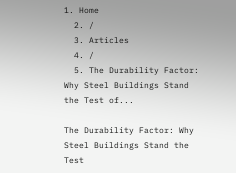1. Home
  2. /
  3. Articles
  4. /
  5. The Durability Factor: Why Steel Buildings Stand the Test of...

The Durability Factor: Why Steel Buildings Stand the Test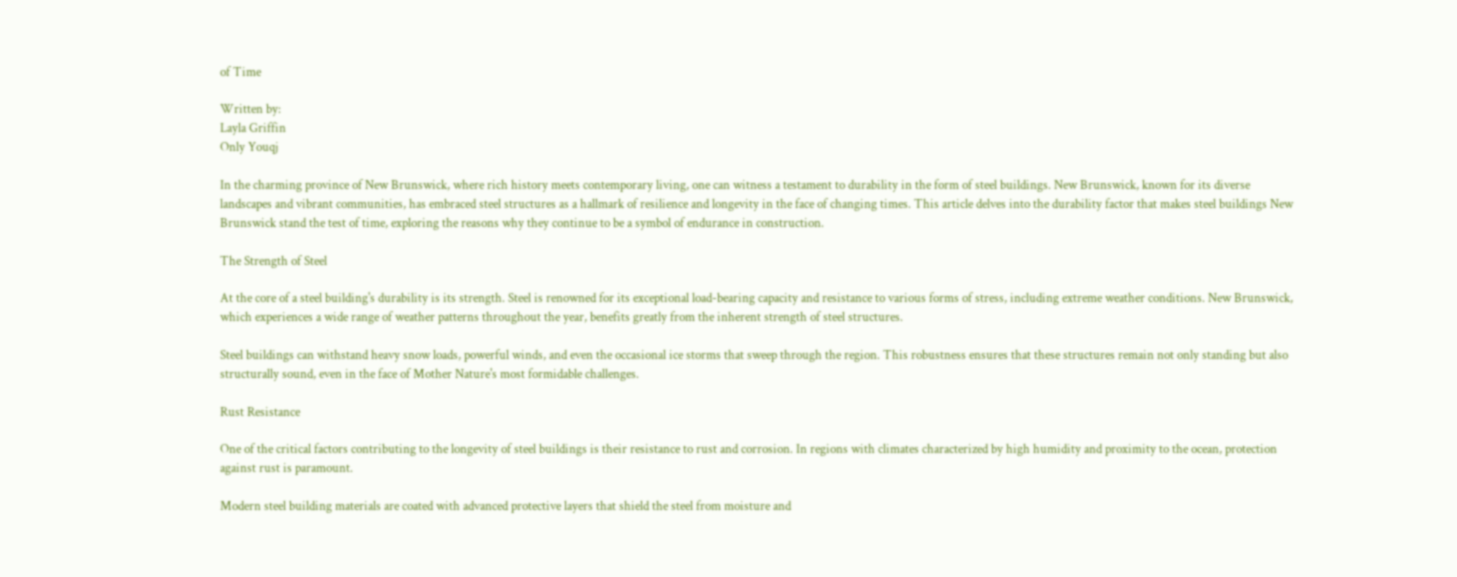of Time

Written by:
Layla Griffin
Only Youqj

In the charming province of New Brunswick, where rich history meets contemporary living, one can witness a testament to durability in the form of steel buildings. New Brunswick, known for its diverse landscapes and vibrant communities, has embraced steel structures as a hallmark of resilience and longevity in the face of changing times. This article delves into the durability factor that makes steel buildings New Brunswick stand the test of time, exploring the reasons why they continue to be a symbol of endurance in construction.

The Strength of Steel

At the core of a steel building's durability is its strength. Steel is renowned for its exceptional load-bearing capacity and resistance to various forms of stress, including extreme weather conditions. New Brunswick, which experiences a wide range of weather patterns throughout the year, benefits greatly from the inherent strength of steel structures.

Steel buildings can withstand heavy snow loads, powerful winds, and even the occasional ice storms that sweep through the region. This robustness ensures that these structures remain not only standing but also structurally sound, even in the face of Mother Nature's most formidable challenges.

Rust Resistance

One of the critical factors contributing to the longevity of steel buildings is their resistance to rust and corrosion. In regions with climates characterized by high humidity and proximity to the ocean, protection against rust is paramount.

Modern steel building materials are coated with advanced protective layers that shield the steel from moisture and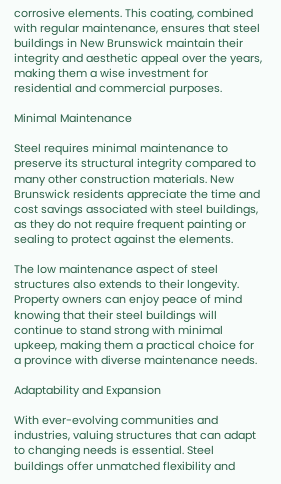corrosive elements. This coating, combined with regular maintenance, ensures that steel buildings in New Brunswick maintain their integrity and aesthetic appeal over the years, making them a wise investment for residential and commercial purposes.

Minimal Maintenance

Steel requires minimal maintenance to preserve its structural integrity compared to many other construction materials. New Brunswick residents appreciate the time and cost savings associated with steel buildings, as they do not require frequent painting or sealing to protect against the elements.

The low maintenance aspect of steel structures also extends to their longevity. Property owners can enjoy peace of mind knowing that their steel buildings will continue to stand strong with minimal upkeep, making them a practical choice for a province with diverse maintenance needs.

Adaptability and Expansion

With ever-evolving communities and industries, valuing structures that can adapt to changing needs is essential. Steel buildings offer unmatched flexibility and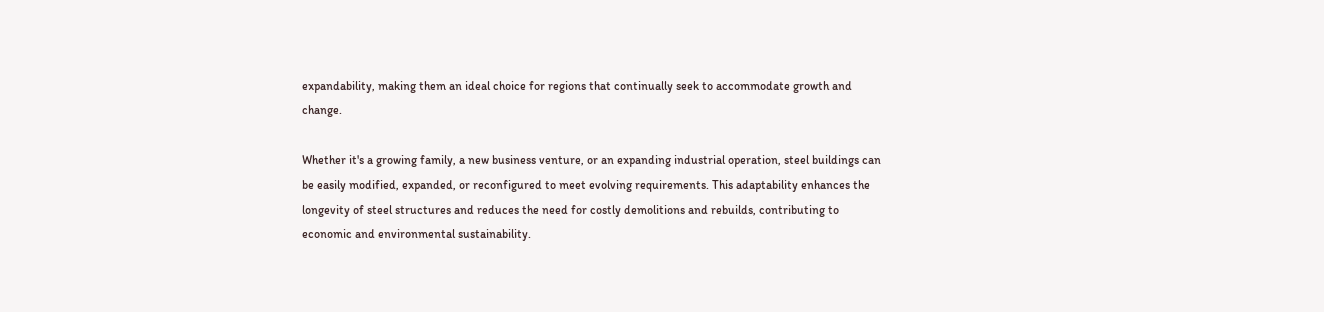expandability, making them an ideal choice for regions that continually seek to accommodate growth and change.

Whether it's a growing family, a new business venture, or an expanding industrial operation, steel buildings can be easily modified, expanded, or reconfigured to meet evolving requirements. This adaptability enhances the longevity of steel structures and reduces the need for costly demolitions and rebuilds, contributing to economic and environmental sustainability.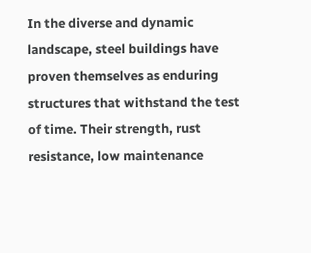In the diverse and dynamic landscape, steel buildings have proven themselves as enduring structures that withstand the test of time. Their strength, rust resistance, low maintenance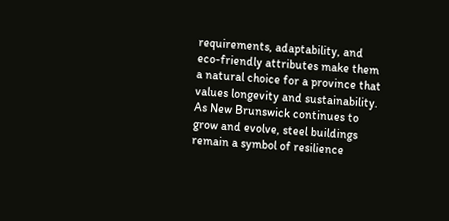requirements, adaptability, and eco-friendly attributes make them a natural choice for a province that values longevity and sustainability. As New Brunswick continues to grow and evolve, steel buildings remain a symbol of resilience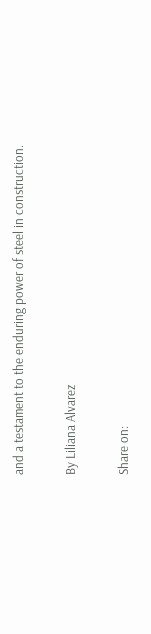and a testament to the enduring power of steel in construction.

By Liliana Alvarez

Share on: